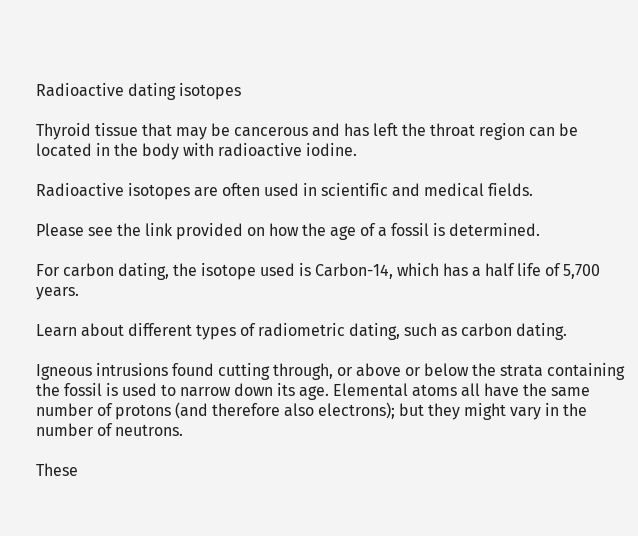Radioactive dating isotopes

Thyroid tissue that may be cancerous and has left the throat region can be located in the body with radioactive iodine.

Radioactive isotopes are often used in scientific and medical fields.

Please see the link provided on how the age of a fossil is determined.

For carbon dating, the isotope used is Carbon-14, which has a half life of 5,700 years.

Learn about different types of radiometric dating, such as carbon dating.

Igneous intrusions found cutting through, or above or below the strata containing the fossil is used to narrow down its age. Elemental atoms all have the same number of protons (and therefore also electrons); but they might vary in the number of neutrons.

These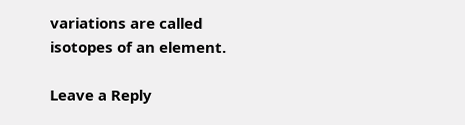variations are called isotopes of an element.

Leave a Reply